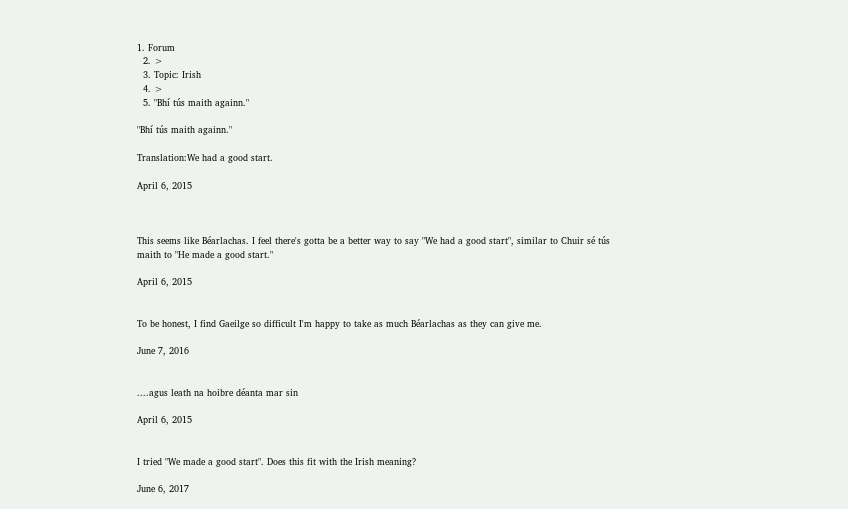1. Forum
  2. >
  3. Topic: Irish
  4. >
  5. "Bhí tús maith againn."

"Bhí tús maith againn."

Translation:We had a good start.

April 6, 2015



This seems like Béarlachas. I feel there's gotta be a better way to say "We had a good start", similar to Chuir sé tús maith to "He made a good start."

April 6, 2015


To be honest, I find Gaeilge so difficult I'm happy to take as much Béarlachas as they can give me.

June 7, 2016


....agus leath na hoibre déanta mar sin

April 6, 2015


I tried "We made a good start". Does this fit with the Irish meaning?

June 6, 2017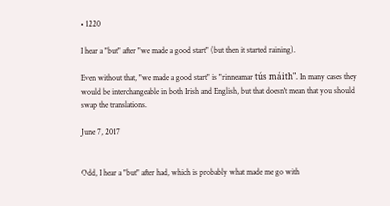• 1220

I hear a "but" after "we made a good start" (but then it started raining).

Even without that, "we made a good start" is "rinneamar tús máith". In many cases they would be interchangeable in both Irish and English, but that doesn't mean that you should swap the translations.

June 7, 2017


Odd, I hear a "but" after had, which is probably what made me go with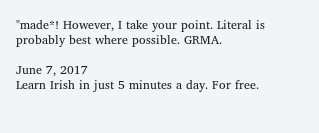"made*! However, I take your point. Literal is probably best where possible. GRMA.

June 7, 2017
Learn Irish in just 5 minutes a day. For free.